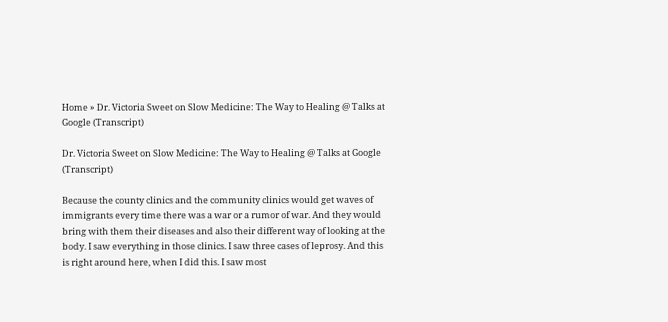Home » Dr. Victoria Sweet on Slow Medicine: The Way to Healing @ Talks at Google (Transcript)

Dr. Victoria Sweet on Slow Medicine: The Way to Healing @ Talks at Google (Transcript)

Because the county clinics and the community clinics would get waves of immigrants every time there was a war or a rumor of war. And they would bring with them their diseases and also their different way of looking at the body. I saw everything in those clinics. I saw three cases of leprosy. And this is right around here, when I did this. I saw most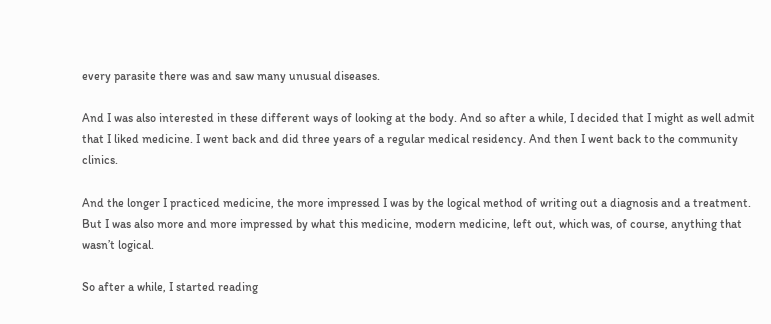every parasite there was and saw many unusual diseases.

And I was also interested in these different ways of looking at the body. And so after a while, I decided that I might as well admit that I liked medicine. I went back and did three years of a regular medical residency. And then I went back to the community clinics.

And the longer I practiced medicine, the more impressed I was by the logical method of writing out a diagnosis and a treatment. But I was also more and more impressed by what this medicine, modern medicine, left out, which was, of course, anything that wasn’t logical.

So after a while, I started reading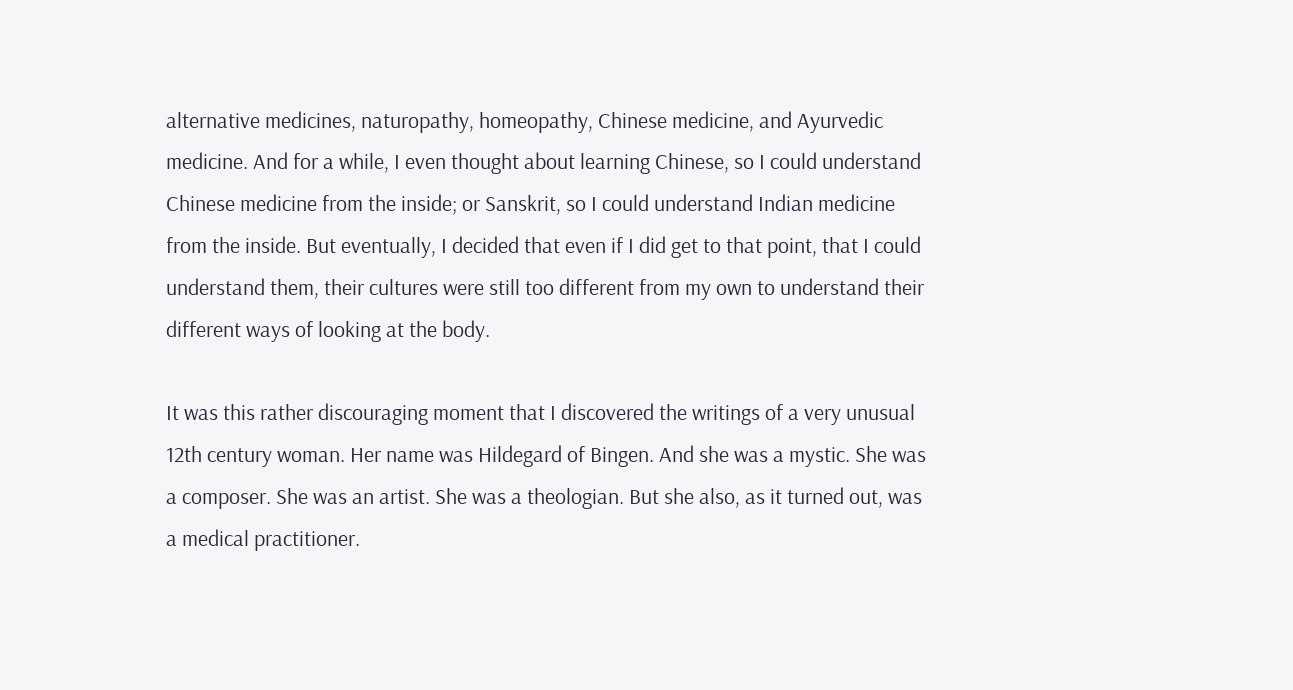alternative medicines, naturopathy, homeopathy, Chinese medicine, and Ayurvedic medicine. And for a while, I even thought about learning Chinese, so I could understand Chinese medicine from the inside; or Sanskrit, so I could understand Indian medicine from the inside. But eventually, I decided that even if I did get to that point, that I could understand them, their cultures were still too different from my own to understand their different ways of looking at the body.

It was this rather discouraging moment that I discovered the writings of a very unusual 12th century woman. Her name was Hildegard of Bingen. And she was a mystic. She was a composer. She was an artist. She was a theologian. But she also, as it turned out, was a medical practitioner.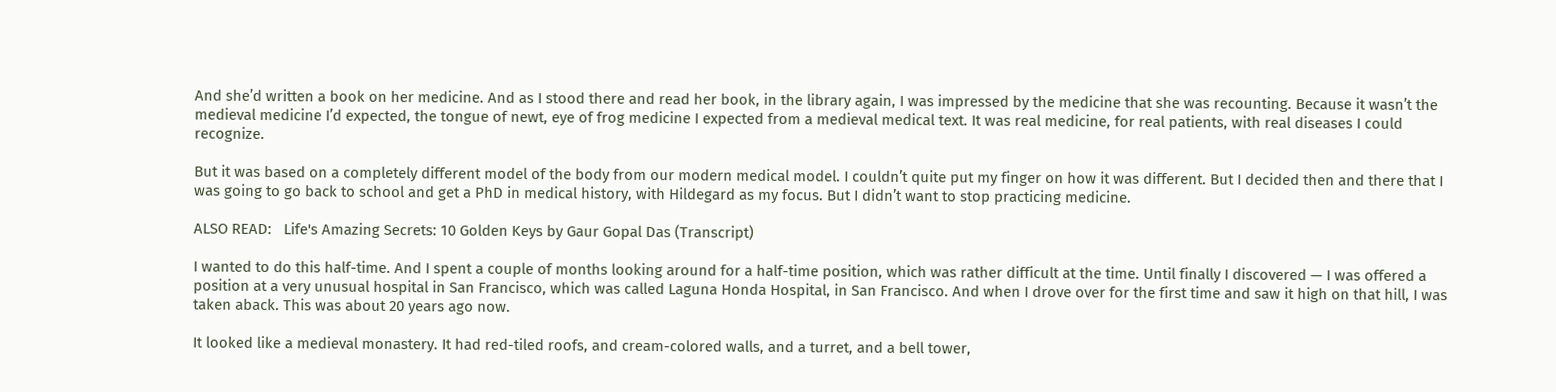And she’d written a book on her medicine. And as I stood there and read her book, in the library again, I was impressed by the medicine that she was recounting. Because it wasn’t the medieval medicine I’d expected, the tongue of newt, eye of frog medicine I expected from a medieval medical text. It was real medicine, for real patients, with real diseases I could recognize.

But it was based on a completely different model of the body from our modern medical model. I couldn’t quite put my finger on how it was different. But I decided then and there that I was going to go back to school and get a PhD in medical history, with Hildegard as my focus. But I didn’t want to stop practicing medicine.

ALSO READ:   Life's Amazing Secrets: 10 Golden Keys by Gaur Gopal Das (Transcript)

I wanted to do this half-time. And I spent a couple of months looking around for a half-time position, which was rather difficult at the time. Until finally I discovered — I was offered a position at a very unusual hospital in San Francisco, which was called Laguna Honda Hospital, in San Francisco. And when I drove over for the first time and saw it high on that hill, I was taken aback. This was about 20 years ago now.

It looked like a medieval monastery. It had red-tiled roofs, and cream-colored walls, and a turret, and a bell tower,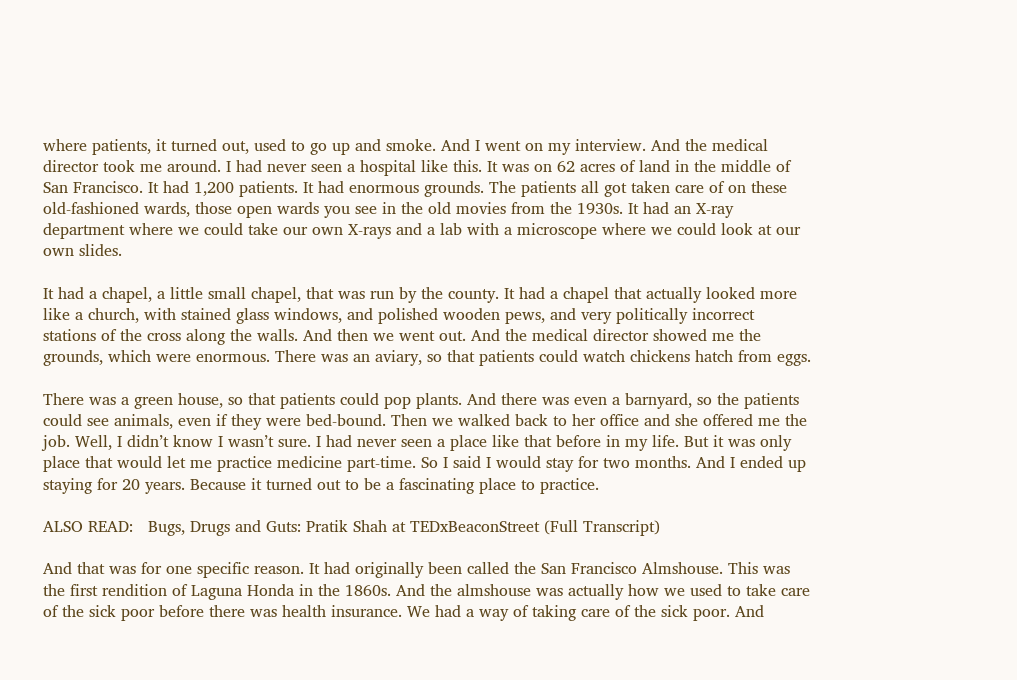where patients, it turned out, used to go up and smoke. And I went on my interview. And the medical director took me around. I had never seen a hospital like this. It was on 62 acres of land in the middle of San Francisco. It had 1,200 patients. It had enormous grounds. The patients all got taken care of on these old-fashioned wards, those open wards you see in the old movies from the 1930s. It had an X-ray department where we could take our own X-rays and a lab with a microscope where we could look at our own slides.

It had a chapel, a little small chapel, that was run by the county. It had a chapel that actually looked more like a church, with stained glass windows, and polished wooden pews, and very politically incorrect stations of the cross along the walls. And then we went out. And the medical director showed me the grounds, which were enormous. There was an aviary, so that patients could watch chickens hatch from eggs.

There was a green house, so that patients could pop plants. And there was even a barnyard, so the patients could see animals, even if they were bed-bound. Then we walked back to her office and she offered me the job. Well, I didn’t know I wasn’t sure. I had never seen a place like that before in my life. But it was only place that would let me practice medicine part-time. So I said I would stay for two months. And I ended up staying for 20 years. Because it turned out to be a fascinating place to practice.

ALSO READ:   Bugs, Drugs and Guts: Pratik Shah at TEDxBeaconStreet (Full Transcript)

And that was for one specific reason. It had originally been called the San Francisco Almshouse. This was the first rendition of Laguna Honda in the 1860s. And the almshouse was actually how we used to take care of the sick poor before there was health insurance. We had a way of taking care of the sick poor. And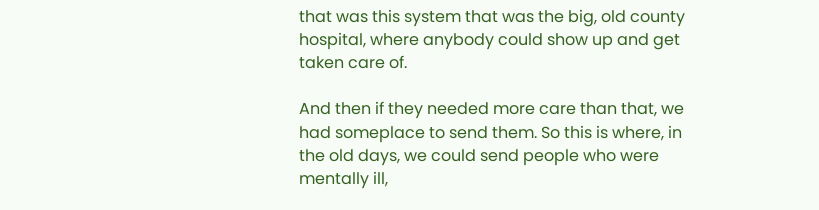that was this system that was the big, old county hospital, where anybody could show up and get taken care of.

And then if they needed more care than that, we had someplace to send them. So this is where, in the old days, we could send people who were mentally ill,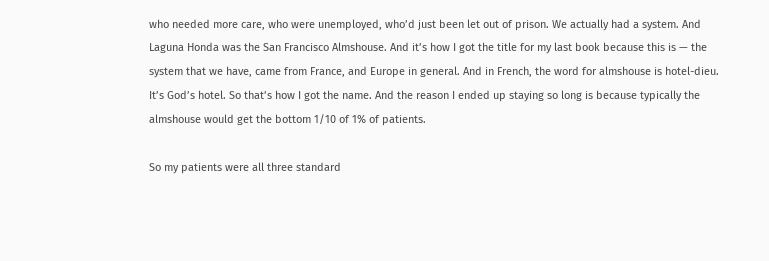who needed more care, who were unemployed, who’d just been let out of prison. We actually had a system. And Laguna Honda was the San Francisco Almshouse. And it’s how I got the title for my last book because this is — the system that we have, came from France, and Europe in general. And in French, the word for almshouse is hotel-dieu. It’s God’s hotel. So that’s how I got the name. And the reason I ended up staying so long is because typically the almshouse would get the bottom 1/10 of 1% of patients.

So my patients were all three standard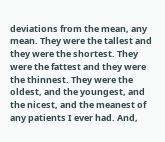deviations from the mean, any mean. They were the tallest and they were the shortest. They were the fattest and they were the thinnest. They were the oldest, and the youngest, and the nicest, and the meanest of any patients I ever had. And,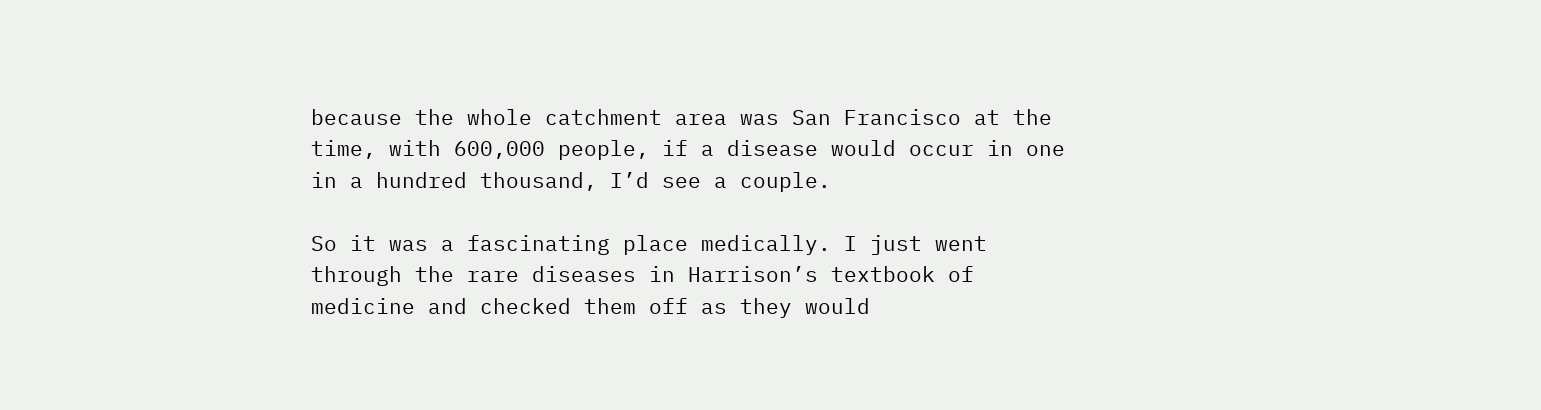because the whole catchment area was San Francisco at the time, with 600,000 people, if a disease would occur in one in a hundred thousand, I’d see a couple.

So it was a fascinating place medically. I just went through the rare diseases in Harrison’s textbook of medicine and checked them off as they would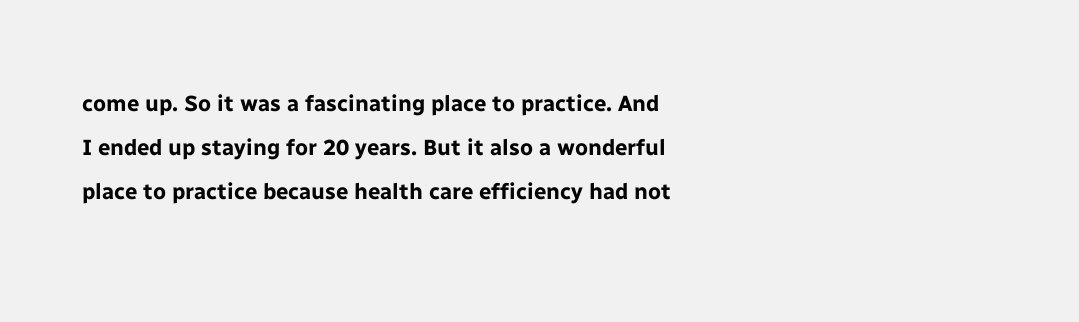come up. So it was a fascinating place to practice. And I ended up staying for 20 years. But it also a wonderful place to practice because health care efficiency had not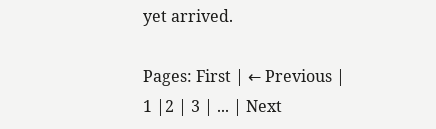yet arrived.

Pages: First | ← Previous | 1 |2 | 3 | ... | Next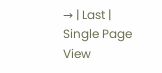→ | Last | Single Page View